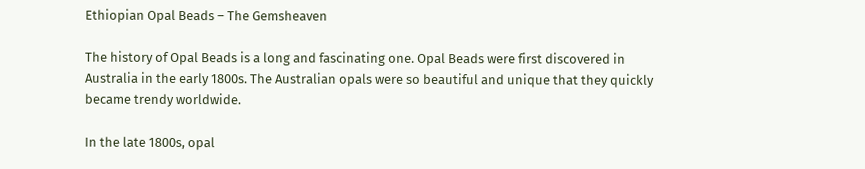Ethiopian Opal Beads – The Gemsheaven

The history of Opal Beads is a long and fascinating one. Opal Beads were first discovered in Australia in the early 1800s. The Australian opals were so beautiful and unique that they quickly became trendy worldwide.

In the late 1800s, opal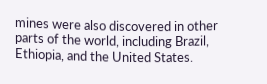mines were also discovered in other parts of the world, including Brazil, Ethiopia, and the United States.